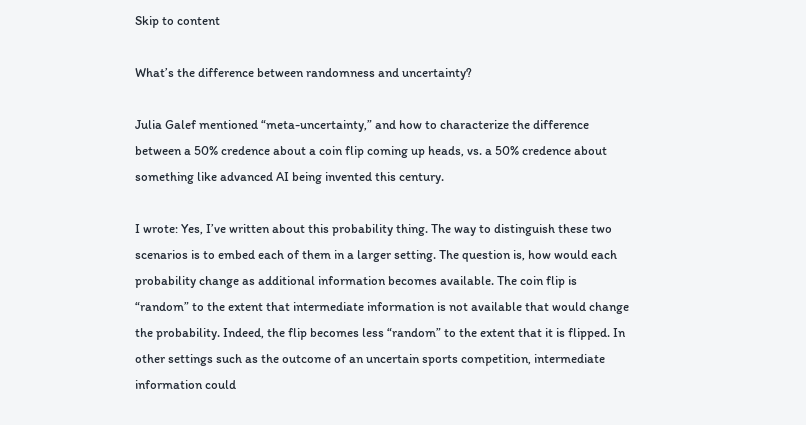Skip to content

What’s the difference between randomness and uncertainty?

Julia Galef mentioned “meta-uncertainty,” and how to characterize the difference between a 50% credence about a coin flip coming up heads, vs. a 50% credence about something like advanced AI being invented this century.

I wrote: Yes, I’ve written about this probability thing. The way to distinguish these two scenarios is to embed each of them in a larger setting. The question is, how would each probability change as additional information becomes available. The coin flip is “random” to the extent that intermediate information is not available that would change the probability. Indeed, the flip becomes less “random” to the extent that it is flipped. In other settings such as the outcome of an uncertain sports competition, intermediate information could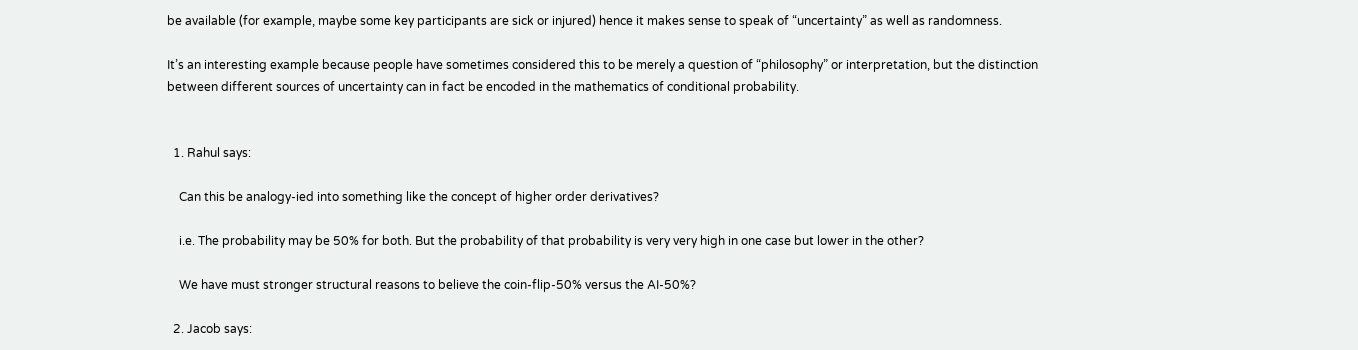be available (for example, maybe some key participants are sick or injured) hence it makes sense to speak of “uncertainty” as well as randomness.

It’s an interesting example because people have sometimes considered this to be merely a question of “philosophy” or interpretation, but the distinction between different sources of uncertainty can in fact be encoded in the mathematics of conditional probability.


  1. Rahul says:

    Can this be analogy-ied into something like the concept of higher order derivatives?

    i.e. The probability may be 50% for both. But the probability of that probability is very very high in one case but lower in the other?

    We have must stronger structural reasons to believe the coin-flip-50% versus the AI-50%?

  2. Jacob says: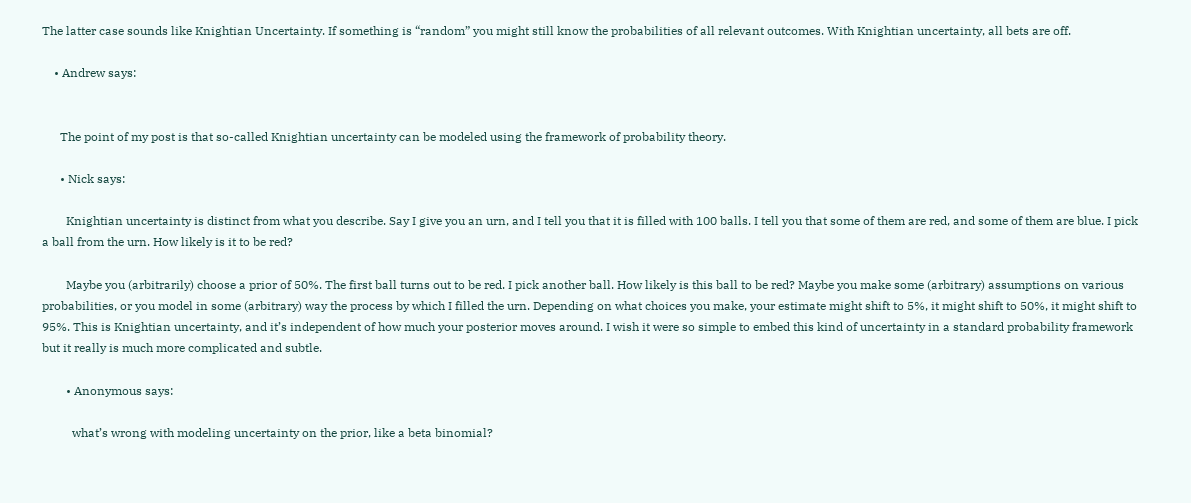The latter case sounds like Knightian Uncertainty. If something is “random” you might still know the probabilities of all relevant outcomes. With Knightian uncertainty, all bets are off.

    • Andrew says:


      The point of my post is that so-called Knightian uncertainty can be modeled using the framework of probability theory.

      • Nick says:

        Knightian uncertainty is distinct from what you describe. Say I give you an urn, and I tell you that it is filled with 100 balls. I tell you that some of them are red, and some of them are blue. I pick a ball from the urn. How likely is it to be red?

        Maybe you (arbitrarily) choose a prior of 50%. The first ball turns out to be red. I pick another ball. How likely is this ball to be red? Maybe you make some (arbitrary) assumptions on various probabilities, or you model in some (arbitrary) way the process by which I filled the urn. Depending on what choices you make, your estimate might shift to 5%, it might shift to 50%, it might shift to 95%. This is Knightian uncertainty, and it’s independent of how much your posterior moves around. I wish it were so simple to embed this kind of uncertainty in a standard probability framework but it really is much more complicated and subtle.

        • Anonymous says:

          what’s wrong with modeling uncertainty on the prior, like a beta binomial?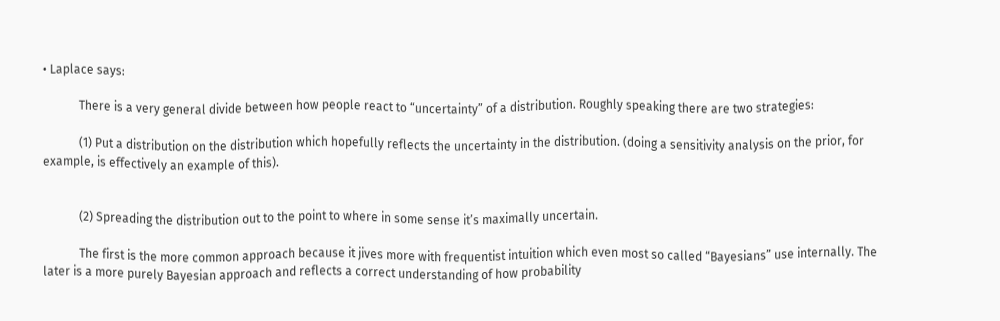• Laplace says:

            There is a very general divide between how people react to “uncertainty” of a distribution. Roughly speaking there are two strategies:

            (1) Put a distribution on the distribution which hopefully reflects the uncertainty in the distribution. (doing a sensitivity analysis on the prior, for example, is effectively an example of this).


            (2) Spreading the distribution out to the point to where in some sense it’s maximally uncertain.

            The first is the more common approach because it jives more with frequentist intuition which even most so called “Bayesians” use internally. The later is a more purely Bayesian approach and reflects a correct understanding of how probability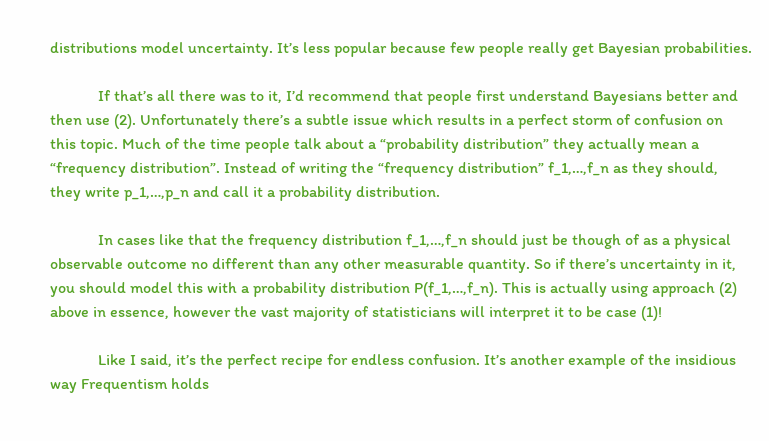distributions model uncertainty. It’s less popular because few people really get Bayesian probabilities.

            If that’s all there was to it, I’d recommend that people first understand Bayesians better and then use (2). Unfortunately there’s a subtle issue which results in a perfect storm of confusion on this topic. Much of the time people talk about a “probability distribution” they actually mean a “frequency distribution”. Instead of writing the “frequency distribution” f_1,…,f_n as they should, they write p_1,…,p_n and call it a probability distribution.

            In cases like that the frequency distribution f_1,…,f_n should just be though of as a physical observable outcome no different than any other measurable quantity. So if there’s uncertainty in it, you should model this with a probability distribution P(f_1,…,f_n). This is actually using approach (2) above in essence, however the vast majority of statisticians will interpret it to be case (1)!

            Like I said, it’s the perfect recipe for endless confusion. It’s another example of the insidious way Frequentism holds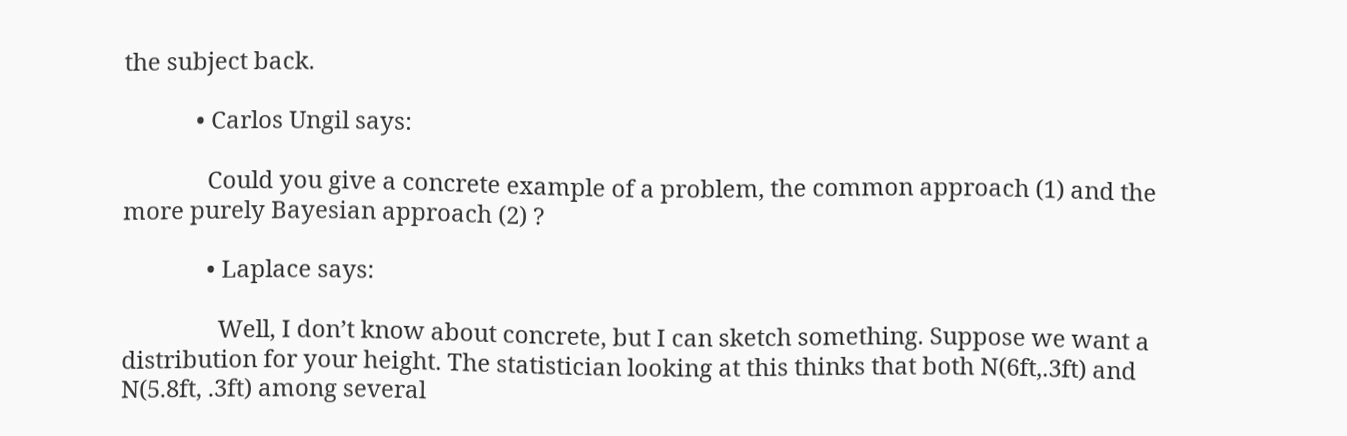the subject back.

            • Carlos Ungil says:

              Could you give a concrete example of a problem, the common approach (1) and the more purely Bayesian approach (2) ?

              • Laplace says:

                Well, I don’t know about concrete, but I can sketch something. Suppose we want a distribution for your height. The statistician looking at this thinks that both N(6ft,.3ft) and N(5.8ft, .3ft) among several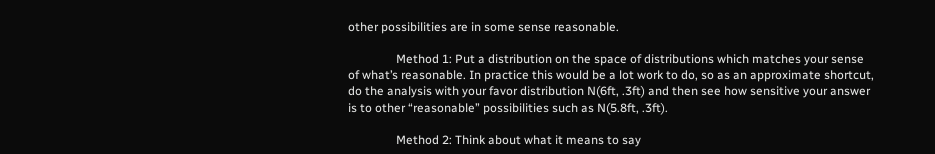other possibilities are in some sense reasonable.

                Method 1: Put a distribution on the space of distributions which matches your sense of what’s reasonable. In practice this would be a lot work to do, so as an approximate shortcut, do the analysis with your favor distribution N(6ft, .3ft) and then see how sensitive your answer is to other “reasonable” possibilities such as N(5.8ft, .3ft).

                Method 2: Think about what it means to say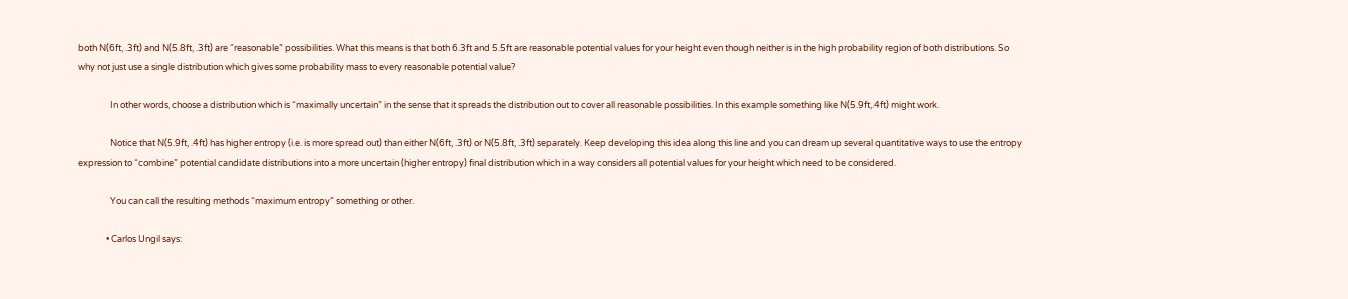both N(6ft, .3ft) and N(5.8ft, .3ft) are “reasonable” possibilities. What this means is that both 6.3ft and 5.5ft are reasonable potential values for your height even though neither is in the high probability region of both distributions. So why not just use a single distribution which gives some probability mass to every reasonable potential value?

                In other words, choose a distribution which is “maximally uncertain” in the sense that it spreads the distribution out to cover all reasonable possibilities. In this example something like N(5.9ft,.4ft) might work.

                Notice that N(5.9ft, .4ft) has higher entropy (i.e. is more spread out) than either N(6ft, .3ft) or N(5.8ft, .3ft) separately. Keep developing this idea along this line and you can dream up several quantitative ways to use the entropy expression to “combine” potential candidate distributions into a more uncertain (higher entropy) final distribution which in a way considers all potential values for your height which need to be considered.

                You can call the resulting methods “maximum entropy” something or other.

              • Carlos Ungil says: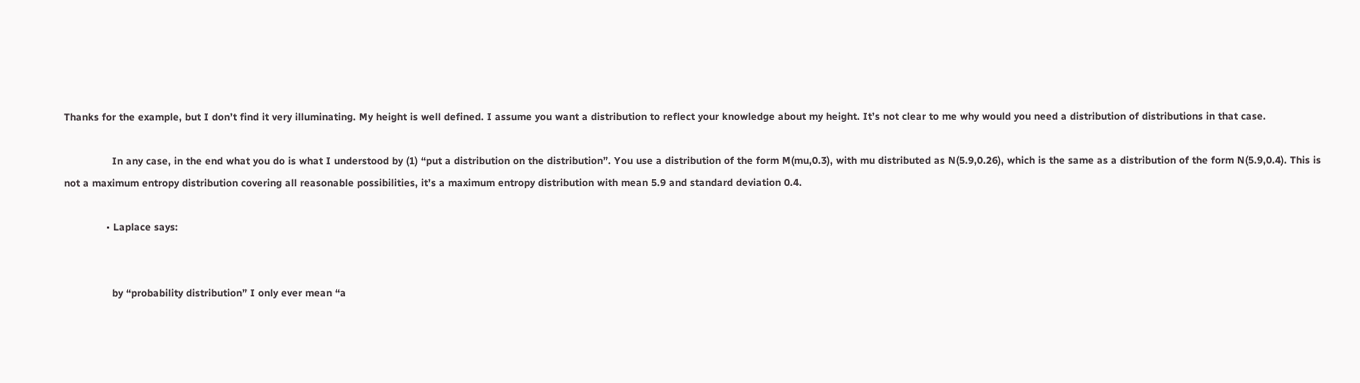Thanks for the example, but I don’t find it very illuminating. My height is well defined. I assume you want a distribution to reflect your knowledge about my height. It’s not clear to me why would you need a distribution of distributions in that case.

                In any case, in the end what you do is what I understood by (1) “put a distribution on the distribution”. You use a distribution of the form M(mu,0.3), with mu distributed as N(5.9,0.26), which is the same as a distribution of the form N(5.9,0.4). This is not a maximum entropy distribution covering all reasonable possibilities, it’s a maximum entropy distribution with mean 5.9 and standard deviation 0.4.

              • Laplace says:


                by “probability distribution” I only ever mean “a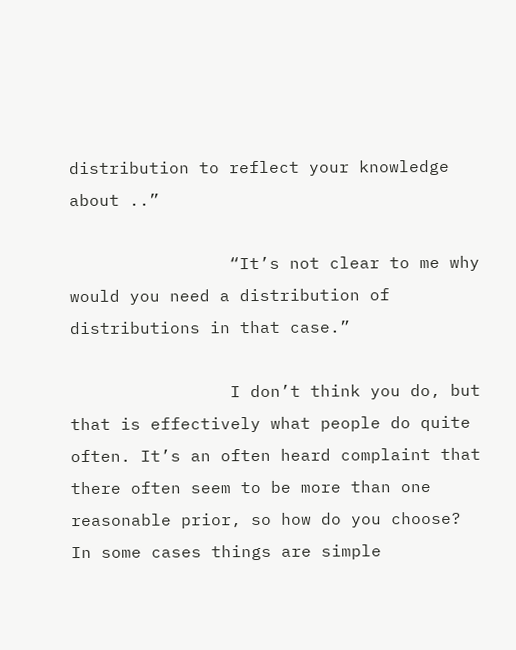distribution to reflect your knowledge about ..”

                “It’s not clear to me why would you need a distribution of distributions in that case.”

                I don’t think you do, but that is effectively what people do quite often. It’s an often heard complaint that there often seem to be more than one reasonable prior, so how do you choose? In some cases things are simple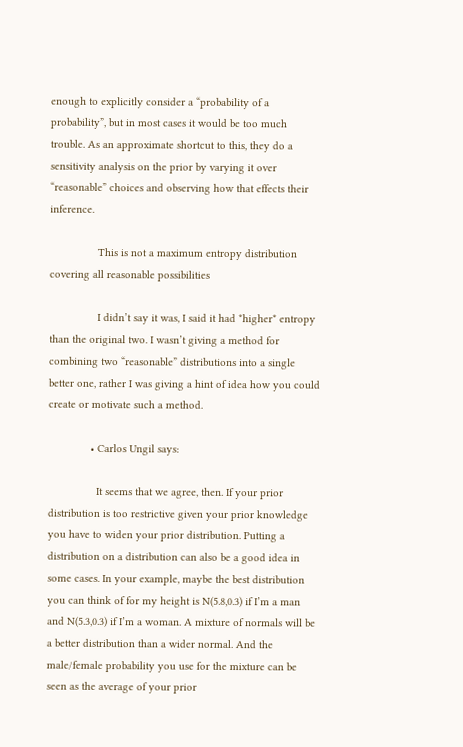enough to explicitly consider a “probability of a probability”, but in most cases it would be too much trouble. As an approximate shortcut to this, they do a sensitivity analysis on the prior by varying it over “reasonable” choices and observing how that effects their inference.

                This is not a maximum entropy distribution covering all reasonable possibilities

                I didn’t say it was, I said it had *higher* entropy than the original two. I wasn’t giving a method for combining two “reasonable” distributions into a single better one, rather I was giving a hint of idea how you could create or motivate such a method.

              • Carlos Ungil says:

                It seems that we agree, then. If your prior distribution is too restrictive given your prior knowledge you have to widen your prior distribution. Putting a distribution on a distribution can also be a good idea in some cases. In your example, maybe the best distribution you can think of for my height is N(5.8,0.3) if I’m a man and N(5.3,0.3) if I’m a woman. A mixture of normals will be a better distribution than a wider normal. And the male/female probability you use for the mixture can be seen as the average of your prior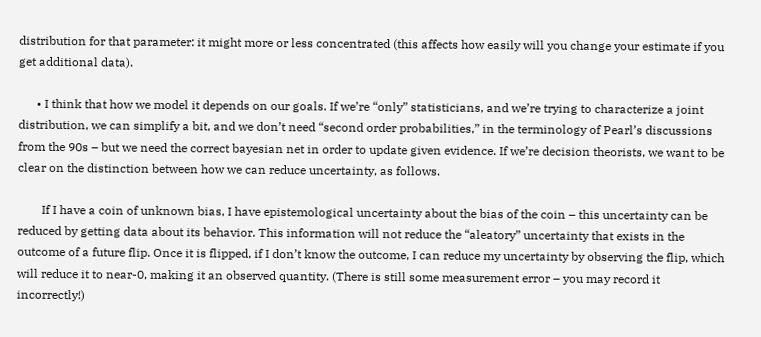distribution for that parameter: it might more or less concentrated (this affects how easily will you change your estimate if you get additional data).

      • I think that how we model it depends on our goals. If we’re “only” statisticians, and we’re trying to characterize a joint distribution, we can simplify a bit, and we don’t need “second order probabilities,” in the terminology of Pearl’s discussions from the 90s – but we need the correct bayesian net in order to update given evidence. If we’re decision theorists, we want to be clear on the distinction between how we can reduce uncertainty, as follows.

        If I have a coin of unknown bias, I have epistemological uncertainty about the bias of the coin – this uncertainty can be reduced by getting data about its behavior. This information will not reduce the “aleatory” uncertainty that exists in the outcome of a future flip. Once it is flipped, if I don’t know the outcome, I can reduce my uncertainty by observing the flip, which will reduce it to near-0, making it an observed quantity. (There is still some measurement error – you may record it incorrectly!)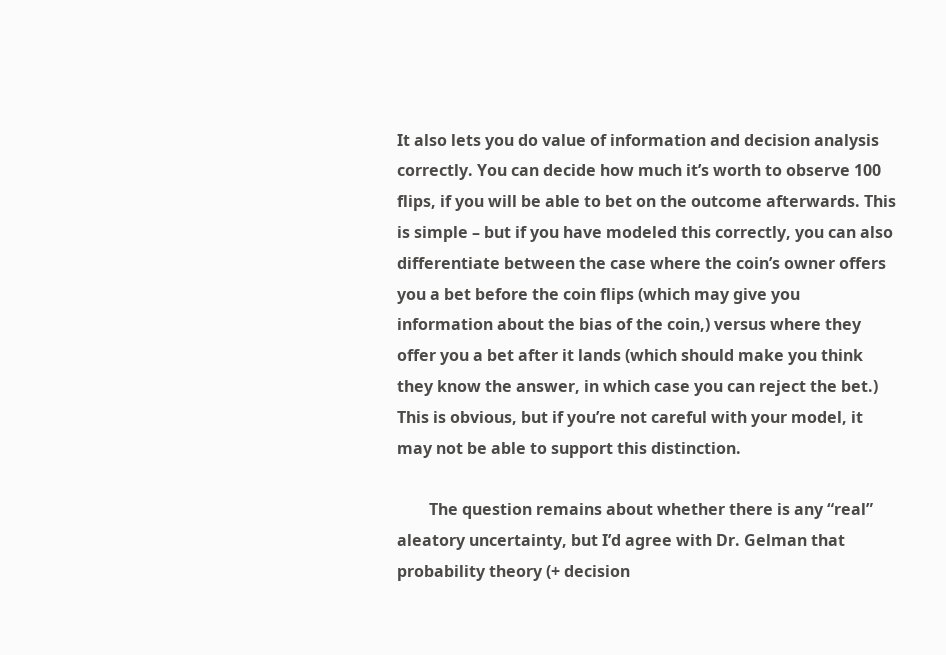It also lets you do value of information and decision analysis correctly. You can decide how much it’s worth to observe 100 flips, if you will be able to bet on the outcome afterwards. This is simple – but if you have modeled this correctly, you can also differentiate between the case where the coin’s owner offers you a bet before the coin flips (which may give you information about the bias of the coin,) versus where they offer you a bet after it lands (which should make you think they know the answer, in which case you can reject the bet.) This is obvious, but if you’re not careful with your model, it may not be able to support this distinction.

        The question remains about whether there is any “real” aleatory uncertainty, but I’d agree with Dr. Gelman that probability theory (+ decision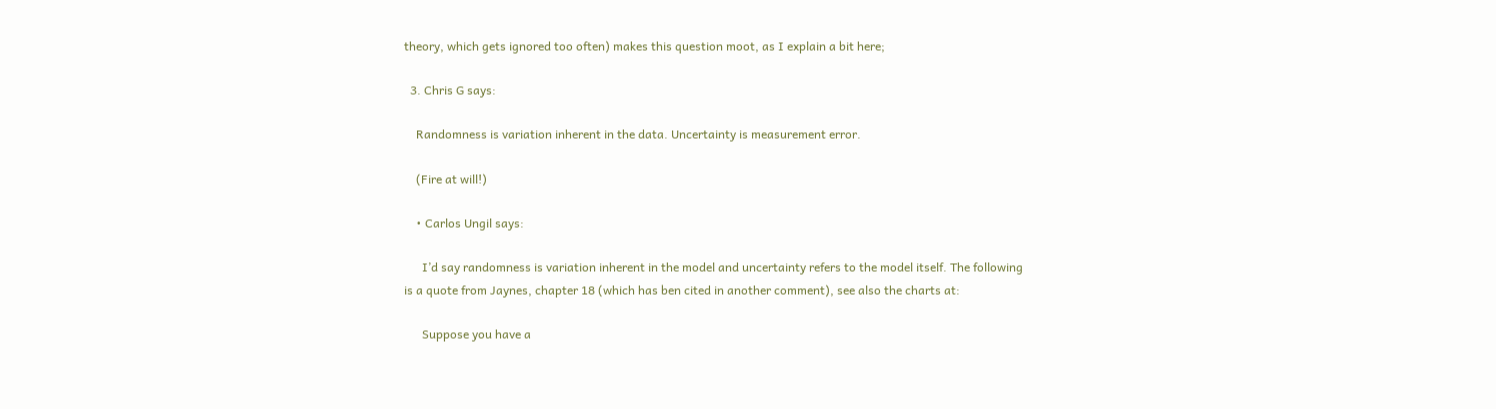theory, which gets ignored too often) makes this question moot, as I explain a bit here;

  3. Chris G says:

    Randomness is variation inherent in the data. Uncertainty is measurement error.

    (Fire at will!)

    • Carlos Ungil says:

      I’d say randomness is variation inherent in the model and uncertainty refers to the model itself. The following is a quote from Jaynes, chapter 18 (which has ben cited in another comment), see also the charts at:

      Suppose you have a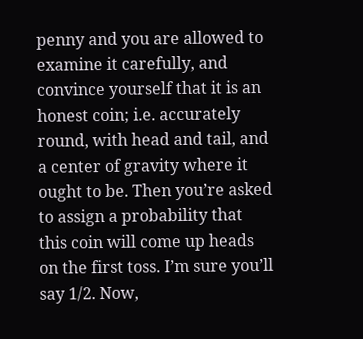penny and you are allowed to examine it carefully, and convince yourself that it is an honest coin; i.e. accurately round, with head and tail, and a center of gravity where it ought to be. Then you’re asked to assign a probability that this coin will come up heads on the first toss. I’m sure you’ll say 1/2. Now,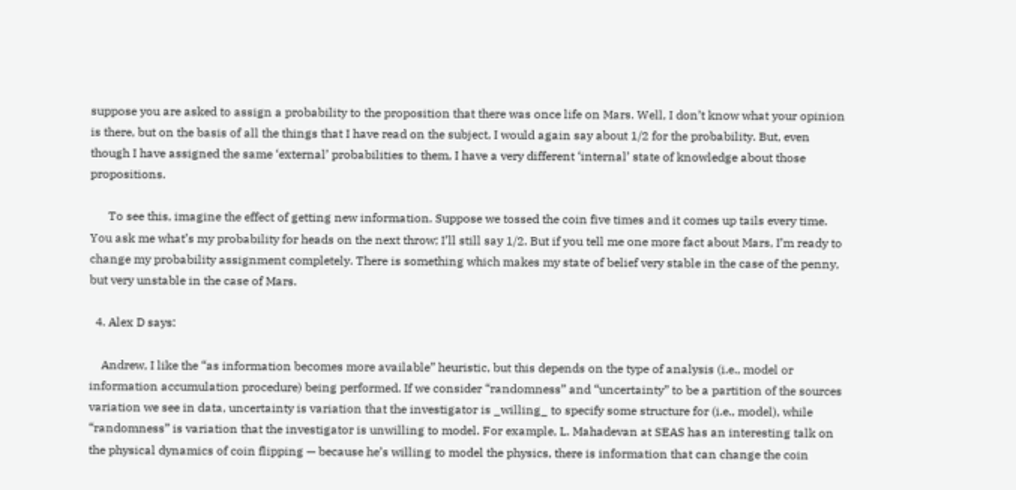suppose you are asked to assign a probability to the proposition that there was once life on Mars. Well, I don’t know what your opinion is there, but on the basis of all the things that I have read on the subject, I would again say about 1/2 for the probability. But, even though I have assigned the same ‘external’ probabilities to them, I have a very different ‘internal’ state of knowledge about those propositions.

      To see this, imagine the effect of getting new information. Suppose we tossed the coin five times and it comes up tails every time. You ask me what’s my probability for heads on the next throw; I’ll still say 1/2. But if you tell me one more fact about Mars, I’m ready to change my probability assignment completely. There is something which makes my state of belief very stable in the case of the penny, but very unstable in the case of Mars.

  4. Alex D says:

    Andrew, I like the “as information becomes more available” heuristic, but this depends on the type of analysis (i.e., model or information accumulation procedure) being performed. If we consider “randomness” and “uncertainty” to be a partition of the sources variation we see in data, uncertainty is variation that the investigator is _willing_ to specify some structure for (i.e., model), while “randomness” is variation that the investigator is unwilling to model. For example, L. Mahadevan at SEAS has an interesting talk on the physical dynamics of coin flipping — because he’s willing to model the physics, there is information that can change the coin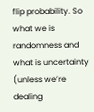flip probability. So what we is randomness and what is uncertainty (unless we’re dealing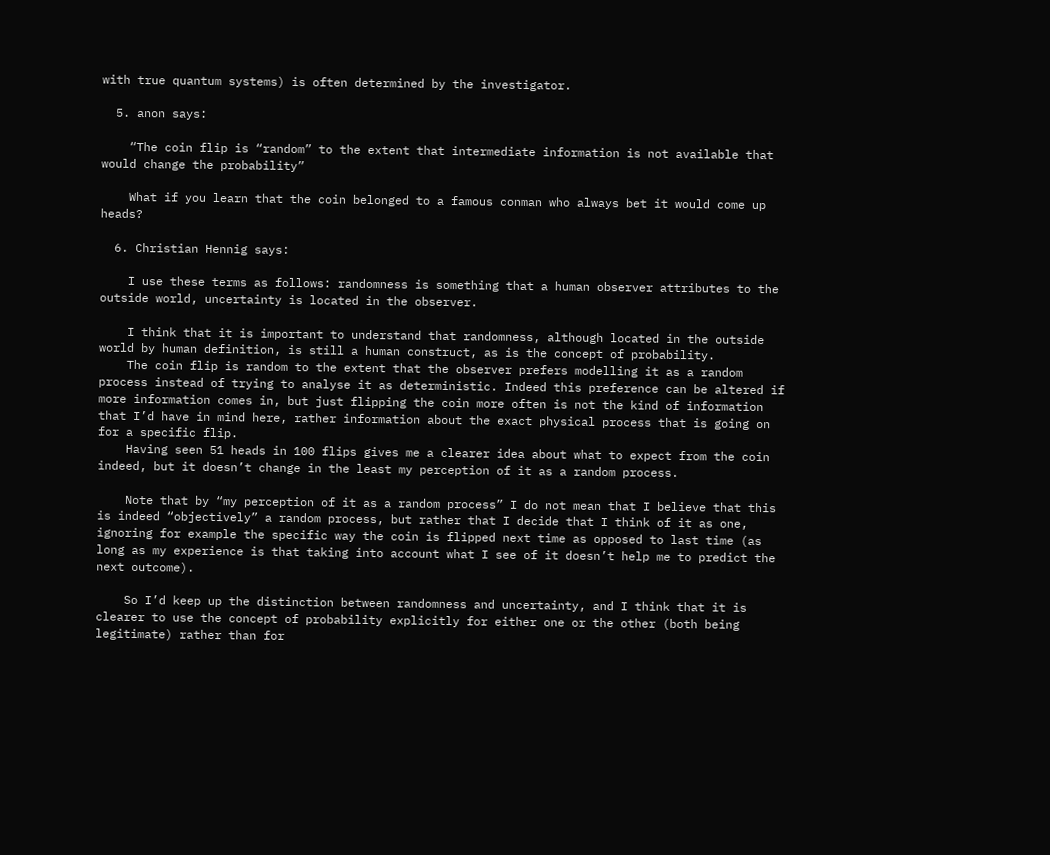with true quantum systems) is often determined by the investigator.

  5. anon says:

    “The coin flip is “random” to the extent that intermediate information is not available that would change the probability”

    What if you learn that the coin belonged to a famous conman who always bet it would come up heads?

  6. Christian Hennig says:

    I use these terms as follows: randomness is something that a human observer attributes to the outside world, uncertainty is located in the observer.

    I think that it is important to understand that randomness, although located in the outside world by human definition, is still a human construct, as is the concept of probability.
    The coin flip is random to the extent that the observer prefers modelling it as a random process instead of trying to analyse it as deterministic. Indeed this preference can be altered if more information comes in, but just flipping the coin more often is not the kind of information that I’d have in mind here, rather information about the exact physical process that is going on for a specific flip.
    Having seen 51 heads in 100 flips gives me a clearer idea about what to expect from the coin indeed, but it doesn’t change in the least my perception of it as a random process.

    Note that by “my perception of it as a random process” I do not mean that I believe that this is indeed “objectively” a random process, but rather that I decide that I think of it as one, ignoring for example the specific way the coin is flipped next time as opposed to last time (as long as my experience is that taking into account what I see of it doesn’t help me to predict the next outcome).

    So I’d keep up the distinction between randomness and uncertainty, and I think that it is clearer to use the concept of probability explicitly for either one or the other (both being legitimate) rather than for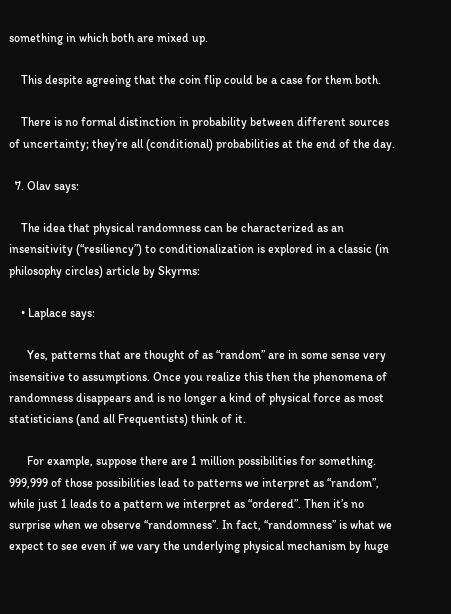something in which both are mixed up.

    This despite agreeing that the coin flip could be a case for them both.

    There is no formal distinction in probability between different sources of uncertainty; they’re all (conditional) probabilities at the end of the day.

  7. Olav says:

    The idea that physical randomness can be characterized as an insensitivity (“resiliency”) to conditionalization is explored in a classic (in philosophy circles) article by Skyrms:

    • Laplace says:

      Yes, patterns that are thought of as “random” are in some sense very insensitive to assumptions. Once you realize this then the phenomena of randomness disappears and is no longer a kind of physical force as most statisticians (and all Frequentists) think of it.

      For example, suppose there are 1 million possibilities for something. 999,999 of those possibilities lead to patterns we interpret as “random”, while just 1 leads to a pattern we interpret as “ordered”. Then it’s no surprise when we observe “randomness”. In fact, “randomness” is what we expect to see even if we vary the underlying physical mechanism by huge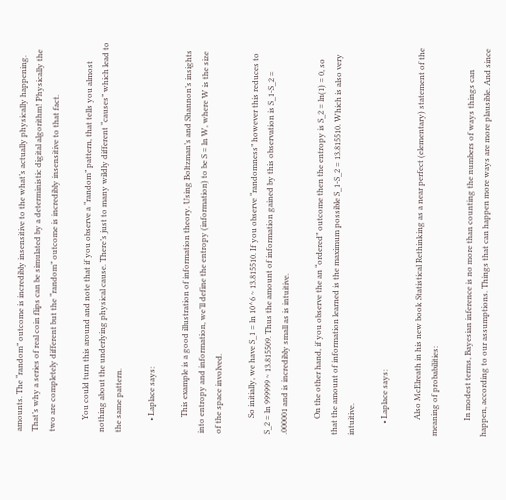amounts. The “random” outcome is incredibly insensitive to the what’s actually physically happening. That’s why a series of real coin flips can be simulated by a deterministic digital algorithm! Physically the two are completely different but the “random” outcome is incredibly insensitive to that fact.

      You could turn this around and note that if you observe a “random” pattern, that tells you almost nothing about the underlying physical cause. There’s just to many wildly different “causes” which lead to the same pattern.

      • Laplace says:

        This example is a good illustration of information theory. Using Boltzman’s and Shannon’s insights into entropy and information, we’ll define the entropy (information) to be S = ln W, where W is the size of the space involved.

        So initially, we have S_1 = ln 10^6 ~ 13.815510. If you observe “randomness” however this reduces to S_2 = ln 999999 ~ 13.815509. Thus the amount of information gained by this observation is S_1-S_2 = .000001 and is incredibly small as is intuitive.

        On the other hand, if you observe the an “ordered” outcome then the entropy is S_2 = ln(1) = 0, so that the amount of information learned is the maximum possible S_1-S_2 = 13.815510. Which is also very intuitive.

      • Laplace says:

        Also McElreath in his new book Statistical Rethinking as a near perfect (elementary) statement of the meaning of probabilities:

        In modest terms, Bayesian inference is no more than counting the numbers of ways things can happen, according to our assumptions. Things that can happen more ways are more plausible. And since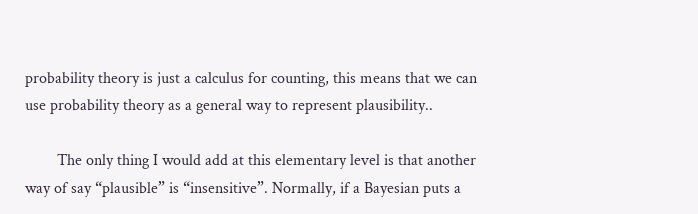probability theory is just a calculus for counting, this means that we can use probability theory as a general way to represent plausibility..

        The only thing I would add at this elementary level is that another way of say “plausible” is “insensitive”. Normally, if a Bayesian puts a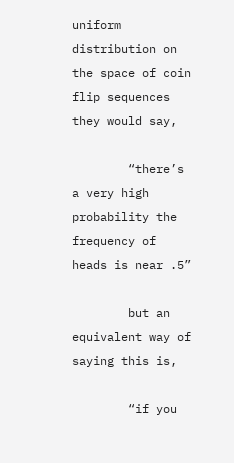uniform distribution on the space of coin flip sequences they would say,

        “there’s a very high probability the frequency of heads is near .5”

        but an equivalent way of saying this is,

        “if you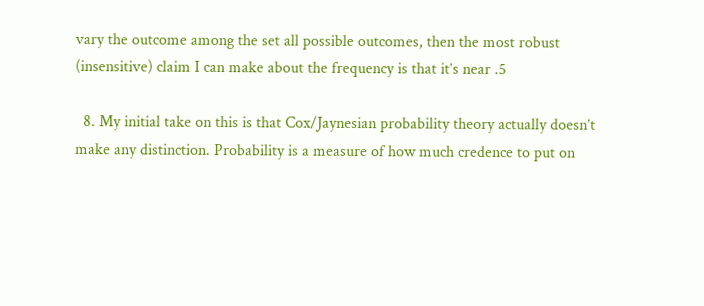vary the outcome among the set all possible outcomes, then the most robust (insensitive) claim I can make about the frequency is that it’s near .5

  8. My initial take on this is that Cox/Jaynesian probability theory actually doesn’t make any distinction. Probability is a measure of how much credence to put on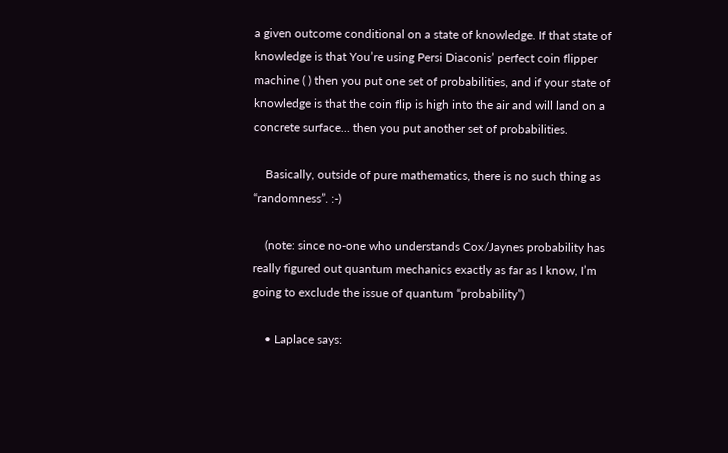a given outcome conditional on a state of knowledge. If that state of knowledge is that You’re using Persi Diaconis’ perfect coin flipper machine ( ) then you put one set of probabilities, and if your state of knowledge is that the coin flip is high into the air and will land on a concrete surface… then you put another set of probabilities.

    Basically, outside of pure mathematics, there is no such thing as “randomness”. :-)

    (note: since no-one who understands Cox/Jaynes probability has really figured out quantum mechanics exactly as far as I know, I’m going to exclude the issue of quantum “probability”)

    • Laplace says: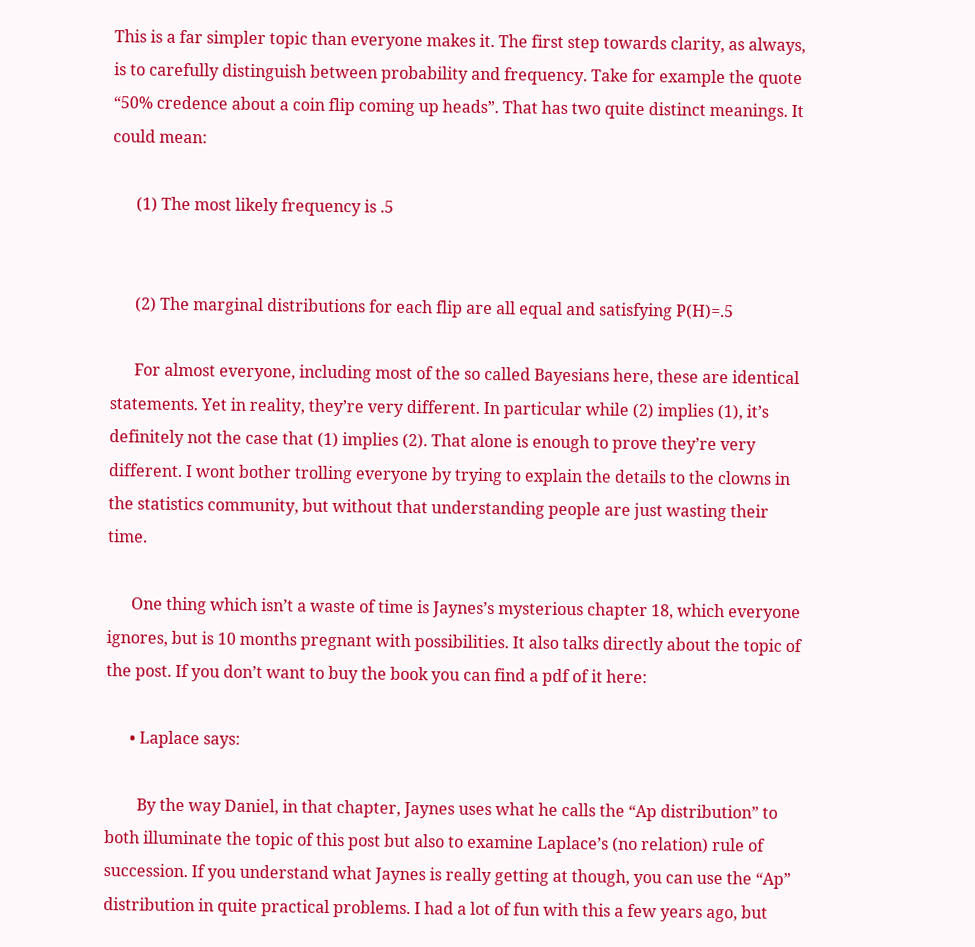This is a far simpler topic than everyone makes it. The first step towards clarity, as always, is to carefully distinguish between probability and frequency. Take for example the quote “50% credence about a coin flip coming up heads”. That has two quite distinct meanings. It could mean:

      (1) The most likely frequency is .5


      (2) The marginal distributions for each flip are all equal and satisfying P(H)=.5

      For almost everyone, including most of the so called Bayesians here, these are identical statements. Yet in reality, they’re very different. In particular while (2) implies (1), it’s definitely not the case that (1) implies (2). That alone is enough to prove they’re very different. I wont bother trolling everyone by trying to explain the details to the clowns in the statistics community, but without that understanding people are just wasting their time.

      One thing which isn’t a waste of time is Jaynes’s mysterious chapter 18, which everyone ignores, but is 10 months pregnant with possibilities. It also talks directly about the topic of the post. If you don’t want to buy the book you can find a pdf of it here:

      • Laplace says:

        By the way Daniel, in that chapter, Jaynes uses what he calls the “Ap distribution” to both illuminate the topic of this post but also to examine Laplace’s (no relation) rule of succession. If you understand what Jaynes is really getting at though, you can use the “Ap” distribution in quite practical problems. I had a lot of fun with this a few years ago, but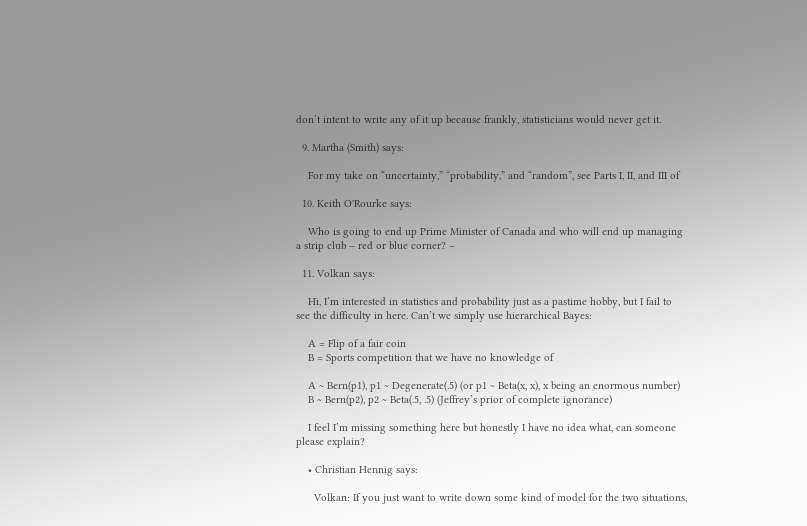don’t intent to write any of it up because frankly, statisticians would never get it.

  9. Martha (Smith) says:

    For my take on “uncertainty,” “probability,” and “random”, see Parts I, II, and III of

  10. Keith O'Rourke says:

    Who is going to end up Prime Minister of Canada and who will end up managing a strip club – red or blue corner? –

  11. Volkan says:

    Hi, I’m interested in statistics and probability just as a pastime hobby, but I fail to see the difficulty in here. Can’t we simply use hierarchical Bayes:

    A = Flip of a fair coin
    B = Sports competition that we have no knowledge of

    A ~ Bern(p1), p1 ~ Degenerate(.5) (or p1 ~ Beta(x, x), x being an enormous number)
    B ~ Bern(p2), p2 ~ Beta(.5, .5) (Jeffrey’s prior of complete ignorance)

    I feel I’m missing something here but honestly I have no idea what, can someone please explain?

    • Christian Hennig says:

      Volkan: If you just want to write down some kind of model for the two situations,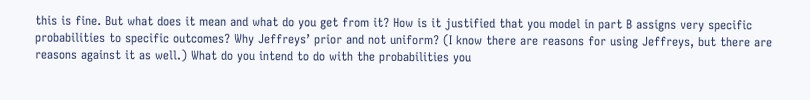this is fine. But what does it mean and what do you get from it? How is it justified that you model in part B assigns very specific probabilities to specific outcomes? Why Jeffreys’ prior and not uniform? (I know there are reasons for using Jeffreys, but there are reasons against it as well.) What do you intend to do with the probabilities you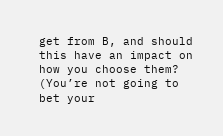get from B, and should this have an impact on how you choose them? (You’re not going to bet your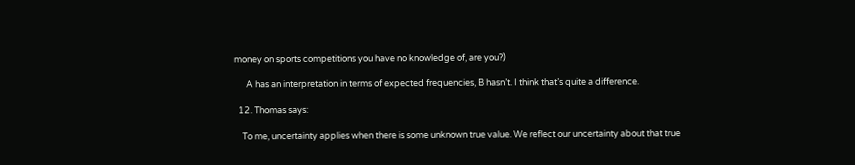money on sports competitions you have no knowledge of, are you?)

      A has an interpretation in terms of expected frequencies, B hasn’t. I think that’s quite a difference.

  12. Thomas says:

    To me, uncertainty applies when there is some unknown true value. We reflect our uncertainty about that true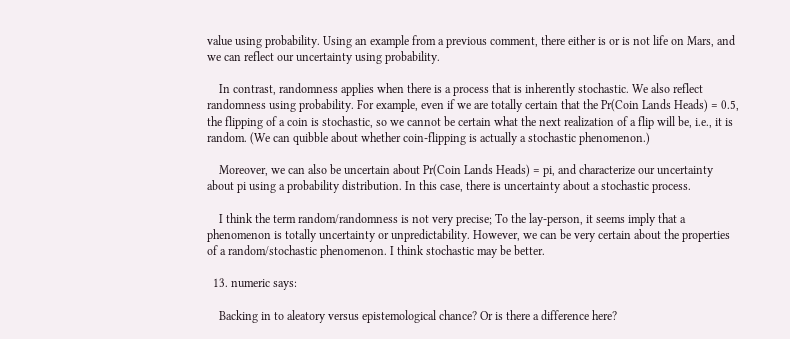value using probability. Using an example from a previous comment, there either is or is not life on Mars, and we can reflect our uncertainty using probability.

    In contrast, randomness applies when there is a process that is inherently stochastic. We also reflect randomness using probability. For example, even if we are totally certain that the Pr(Coin Lands Heads) = 0.5, the flipping of a coin is stochastic, so we cannot be certain what the next realization of a flip will be, i.e., it is random. (We can quibble about whether coin-flipping is actually a stochastic phenomenon.)

    Moreover, we can also be uncertain about Pr(Coin Lands Heads) = pi, and characterize our uncertainty about pi using a probability distribution. In this case, there is uncertainty about a stochastic process.

    I think the term random/randomness is not very precise; To the lay-person, it seems imply that a phenomenon is totally uncertainty or unpredictability. However, we can be very certain about the properties of a random/stochastic phenomenon. I think stochastic may be better.

  13. numeric says:

    Backing in to aleatory versus epistemological chance? Or is there a difference here?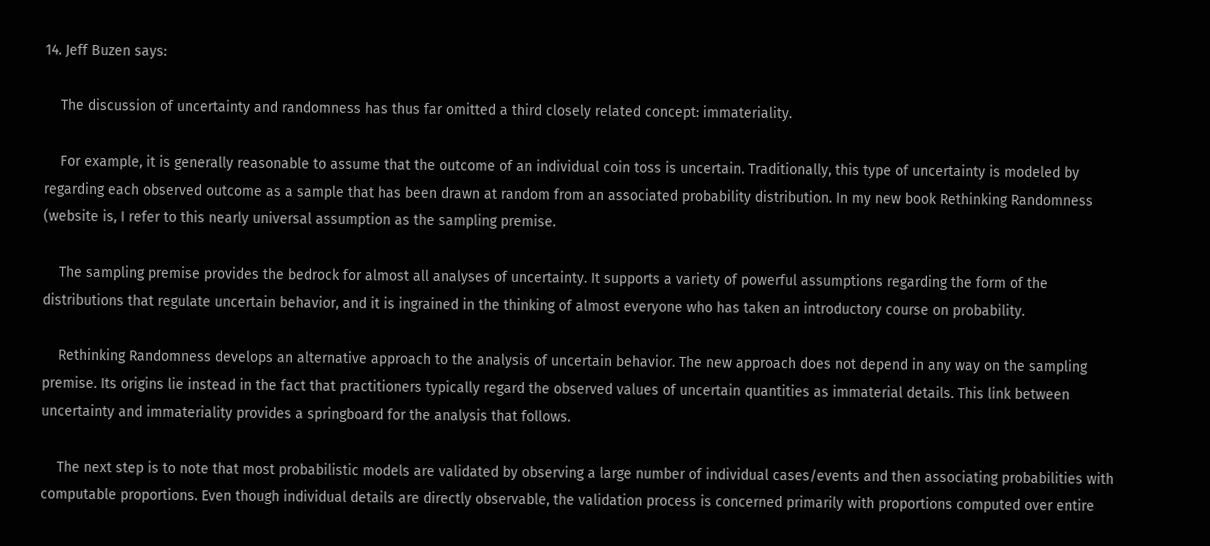14. Jeff Buzen says:

    The discussion of uncertainty and randomness has thus far omitted a third closely related concept: immateriality.

    For example, it is generally reasonable to assume that the outcome of an individual coin toss is uncertain. Traditionally, this type of uncertainty is modeled by regarding each observed outcome as a sample that has been drawn at random from an associated probability distribution. In my new book Rethinking Randomness (website is, I refer to this nearly universal assumption as the sampling premise.

    The sampling premise provides the bedrock for almost all analyses of uncertainty. It supports a variety of powerful assumptions regarding the form of the distributions that regulate uncertain behavior, and it is ingrained in the thinking of almost everyone who has taken an introductory course on probability.

    Rethinking Randomness develops an alternative approach to the analysis of uncertain behavior. The new approach does not depend in any way on the sampling premise. Its origins lie instead in the fact that practitioners typically regard the observed values of uncertain quantities as immaterial details. This link between uncertainty and immateriality provides a springboard for the analysis that follows.

    The next step is to note that most probabilistic models are validated by observing a large number of individual cases/events and then associating probabilities with computable proportions. Even though individual details are directly observable, the validation process is concerned primarily with proportions computed over entire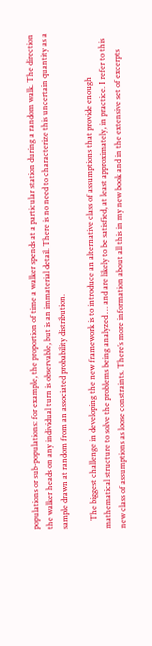populations or sub-populations: for example, the proportion of time a walker spends at a particular station during a random walk. The direction the walker heads on any individual turn is observable, but is an immaterial detail. There is no need to characterize this uncertain quantity as a sample drawn at random from an associated probability distribution.

    The biggest challenge in developing the new framework is to introduce an alternative class of assumptions that provide enough mathematical structure to solve the problems being analyzed … and are likely to be satisfied, at least approximately, in practice. I refer to this new class of assumptions as loose constraints. There’s more information about all this in my new book and in the extensive set of excerpts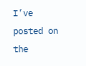I’ve posted on the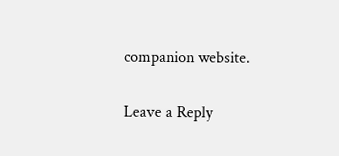companion website.

Leave a Reply